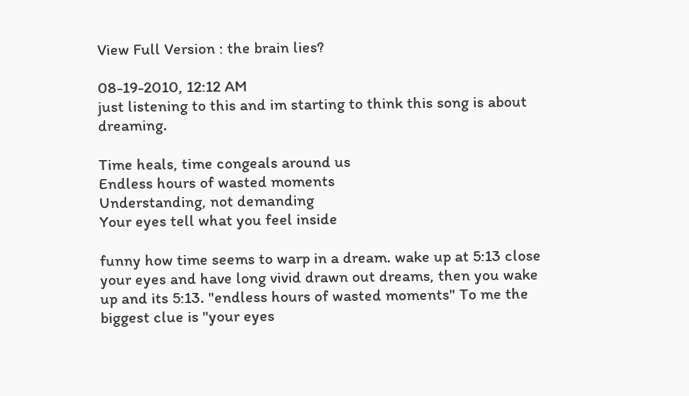View Full Version : the brain lies?

08-19-2010, 12:12 AM
just listening to this and im starting to think this song is about dreaming.

Time heals, time congeals around us
Endless hours of wasted moments
Understanding, not demanding
Your eyes tell what you feel inside

funny how time seems to warp in a dream. wake up at 5:13 close your eyes and have long vivid drawn out dreams, then you wake up and its 5:13. "endless hours of wasted moments" To me the biggest clue is "your eyes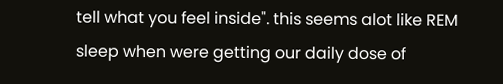tell what you feel inside". this seems alot like REM sleep when were getting our daily dose of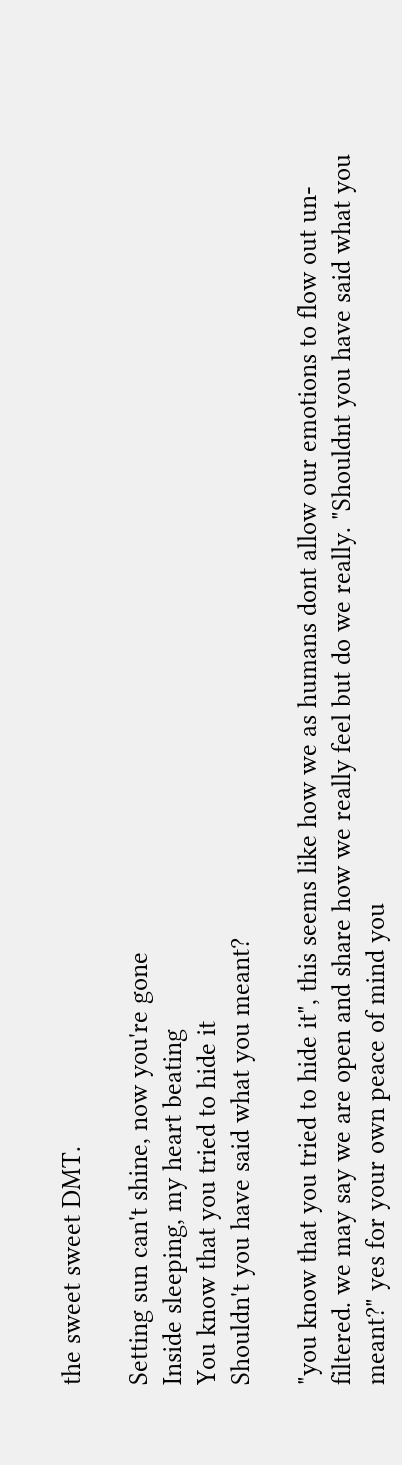the sweet sweet DMT.

Setting sun can't shine, now you're gone
Inside sleeping, my heart beating
You know that you tried to hide it
Shouldn't you have said what you meant?

"you know that you tried to hide it", this seems like how we as humans dont allow our emotions to flow out un-filtered. we may say we are open and share how we really feel but do we really. "Shouldnt you have said what you meant?" yes for your own peace of mind you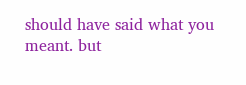should have said what you meant. but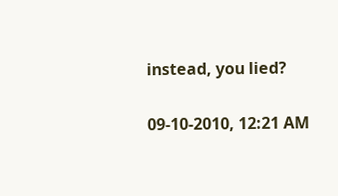instead, you lied?

09-10-2010, 12:21 AM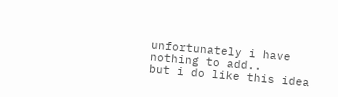unfortunately i have nothing to add..
but i do like this idea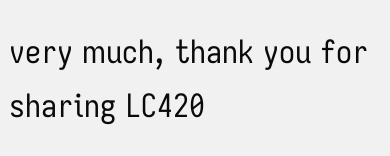very much, thank you for sharing LC420